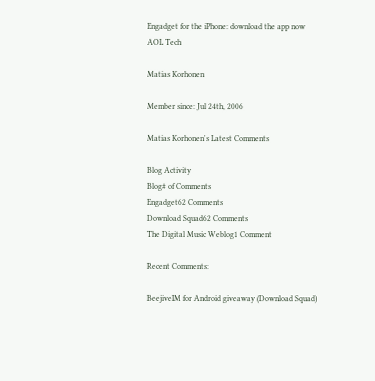Engadget for the iPhone: download the app now
AOL Tech

Matias Korhonen

Member since: Jul 24th, 2006

Matias Korhonen's Latest Comments

Blog Activity
Blog# of Comments
Engadget62 Comments
Download Squad62 Comments
The Digital Music Weblog1 Comment

Recent Comments:

BeejiveIM for Android giveaway (Download Squad)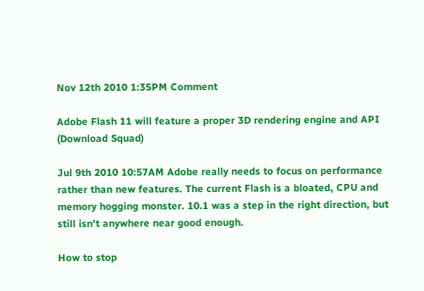Nov 12th 2010 1:35PM Comment

Adobe Flash 11 will feature a proper 3D rendering engine and API (Download Squad)

Jul 9th 2010 10:57AM Adobe really needs to focus on performance rather than new features. The current Flash is a bloated, CPU and memory hogging monster. 10.1 was a step in the right direction, but still isn't anywhere near good enough.

How to stop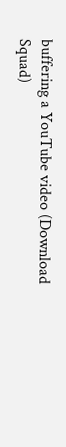buffering a YouTube video (Download Squad)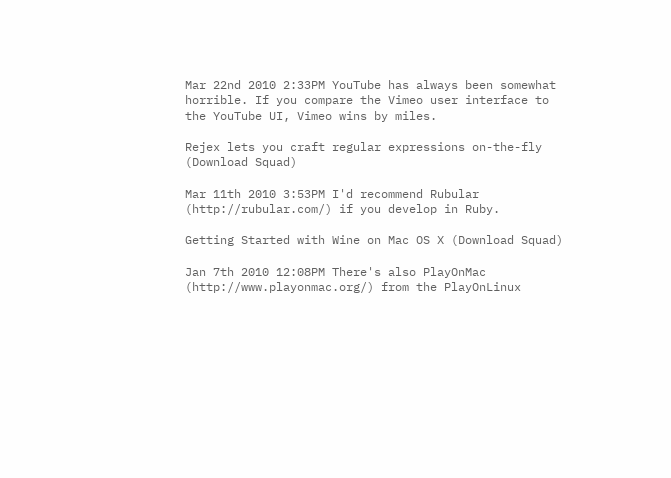Mar 22nd 2010 2:33PM YouTube has always been somewhat horrible. If you compare the Vimeo user interface to the YouTube UI, Vimeo wins by miles.

Rejex lets you craft regular expressions on-the-fly (Download Squad)

Mar 11th 2010 3:53PM I'd recommend Rubular (http://rubular.com/) if you develop in Ruby.

Getting Started with Wine on Mac OS X (Download Squad)

Jan 7th 2010 12:08PM There's also PlayOnMac (http://www.playonmac.org/) from the PlayOnLinux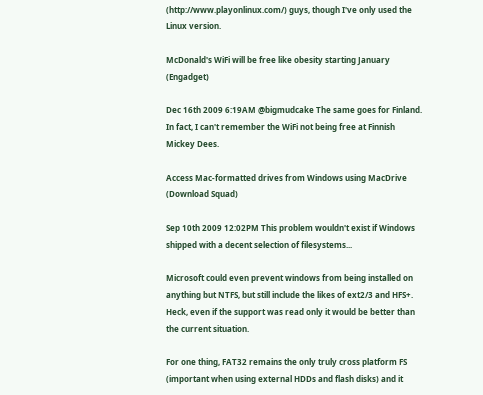(http://www.playonlinux.com/) guys, though I've only used the Linux version.

McDonald's WiFi will be free like obesity starting January (Engadget)

Dec 16th 2009 6:19AM @bigmudcake The same goes for Finland. In fact, I can't remember the WiFi not being free at Finnish Mickey Dees.

Access Mac-formatted drives from Windows using MacDrive (Download Squad)

Sep 10th 2009 12:02PM This problem wouldn't exist if Windows shipped with a decent selection of filesystems...

Microsoft could even prevent windows from being installed on anything but NTFS, but still include the likes of ext2/3 and HFS+. Heck, even if the support was read only it would be better than the current situation.

For one thing, FAT32 remains the only truly cross platform FS (important when using external HDDs and flash disks) and it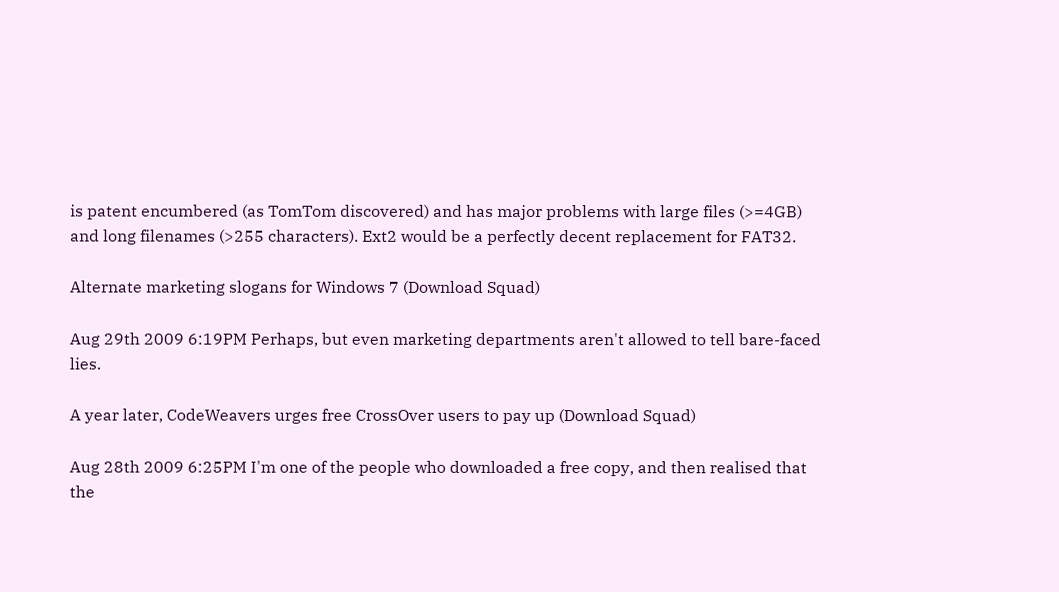is patent encumbered (as TomTom discovered) and has major problems with large files (>=4GB) and long filenames (>255 characters). Ext2 would be a perfectly decent replacement for FAT32.

Alternate marketing slogans for Windows 7 (Download Squad)

Aug 29th 2009 6:19PM Perhaps, but even marketing departments aren't allowed to tell bare-faced lies.

A year later, CodeWeavers urges free CrossOver users to pay up (Download Squad)

Aug 28th 2009 6:25PM I'm one of the people who downloaded a free copy, and then realised that the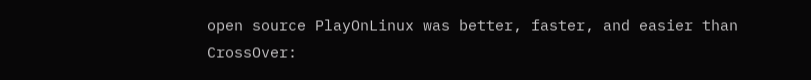open source PlayOnLinux was better, faster, and easier than CrossOver: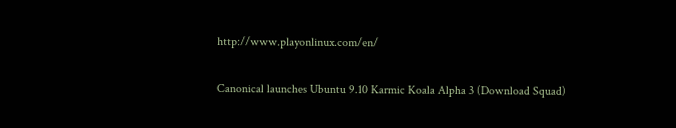http://www.playonlinux.com/en/

Canonical launches Ubuntu 9.10 Karmic Koala Alpha 3 (Download Squad)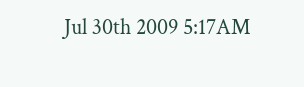Jul 30th 2009 5:17AM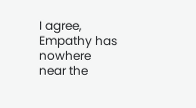I agree, Empathy has nowhere near the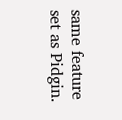same feature set as Pidgin.